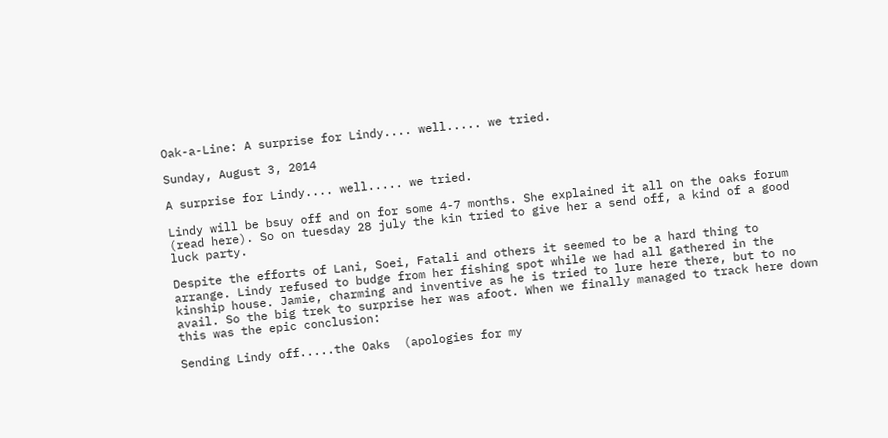Oak-a-Line: A surprise for Lindy.... well..... we tried.

Sunday, August 3, 2014

A surprise for Lindy.... well..... we tried.

Lindy will be bsuy off and on for some 4-7 months. She explained it all on the oaks forum (read here). So on tuesday 28 july the kin tried to give her a send off, a kind of a good luck party.

Despite the efforts of Lani, Soei, Fatali and others it seemed to be a hard thing to arrange. Lindy refused to budge from her fishing spot while we had all gathered in the kinship house. Jamie, charming and inventive as he is tried to lure here there, but to no avail. So the big trek to surprise her was afoot. When we finally managed to track here down this was the epic conclusion:

Sending Lindy off.....the Oaks  (apologies for my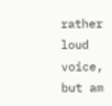rather loud voice, but am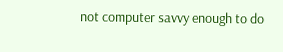not computer savvy enough to do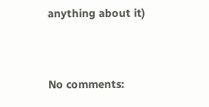anything about it)


No comments: